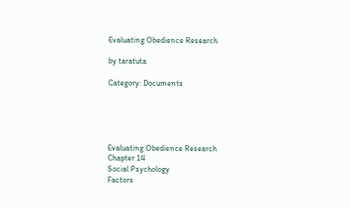Evaluating Obedience Research

by taratuta

Category: Documents





Evaluating Obedience Research
Chapter 14
Social Psychology
Factors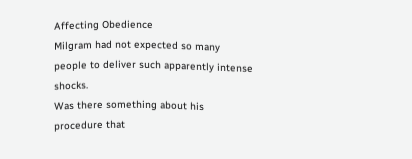Affecting Obedience
Milgram had not expected so many people to deliver such apparently intense shocks.
Was there something about his procedure that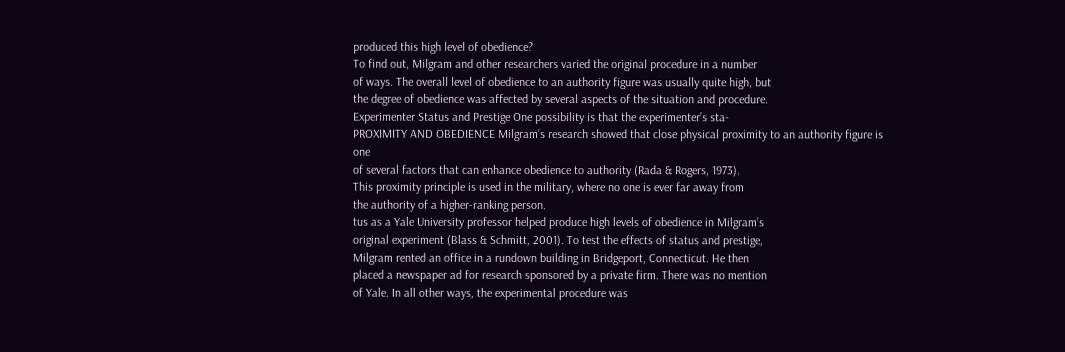produced this high level of obedience?
To find out, Milgram and other researchers varied the original procedure in a number
of ways. The overall level of obedience to an authority figure was usually quite high, but
the degree of obedience was affected by several aspects of the situation and procedure.
Experimenter Status and Prestige One possibility is that the experimenter’s sta-
PROXIMITY AND OBEDIENCE Milgram’s research showed that close physical proximity to an authority figure is one
of several factors that can enhance obedience to authority (Rada & Rogers, 1973).
This proximity principle is used in the military, where no one is ever far away from
the authority of a higher-ranking person.
tus as a Yale University professor helped produce high levels of obedience in Milgram’s
original experiment (Blass & Schmitt, 2001). To test the effects of status and prestige,
Milgram rented an office in a rundown building in Bridgeport, Connecticut. He then
placed a newspaper ad for research sponsored by a private firm. There was no mention
of Yale. In all other ways, the experimental procedure was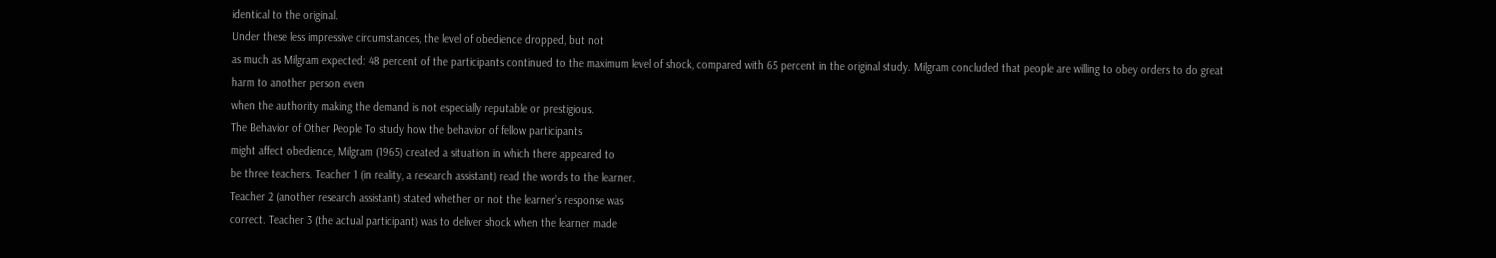identical to the original.
Under these less impressive circumstances, the level of obedience dropped, but not
as much as Milgram expected: 48 percent of the participants continued to the maximum level of shock, compared with 65 percent in the original study. Milgram concluded that people are willing to obey orders to do great harm to another person even
when the authority making the demand is not especially reputable or prestigious.
The Behavior of Other People To study how the behavior of fellow participants
might affect obedience, Milgram (1965) created a situation in which there appeared to
be three teachers. Teacher 1 (in reality, a research assistant) read the words to the learner.
Teacher 2 (another research assistant) stated whether or not the learner’s response was
correct. Teacher 3 (the actual participant) was to deliver shock when the learner made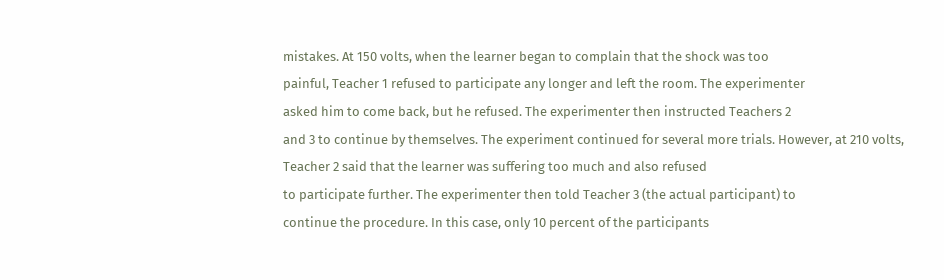mistakes. At 150 volts, when the learner began to complain that the shock was too
painful, Teacher 1 refused to participate any longer and left the room. The experimenter
asked him to come back, but he refused. The experimenter then instructed Teachers 2
and 3 to continue by themselves. The experiment continued for several more trials. However, at 210 volts, Teacher 2 said that the learner was suffering too much and also refused
to participate further. The experimenter then told Teacher 3 (the actual participant) to
continue the procedure. In this case, only 10 percent of the participants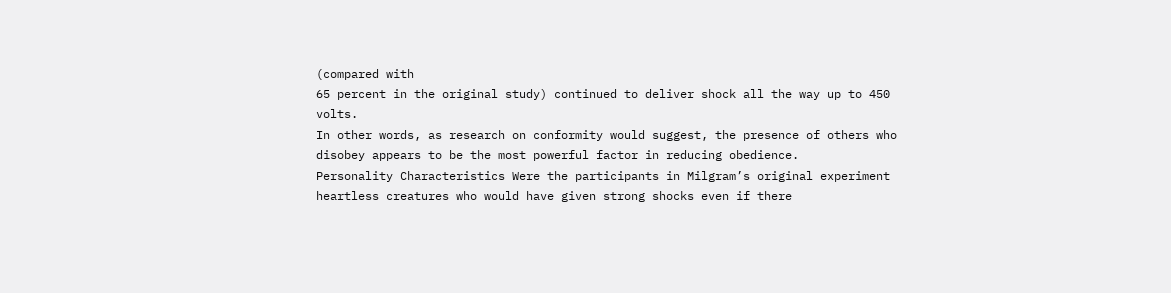(compared with
65 percent in the original study) continued to deliver shock all the way up to 450 volts.
In other words, as research on conformity would suggest, the presence of others who
disobey appears to be the most powerful factor in reducing obedience.
Personality Characteristics Were the participants in Milgram’s original experiment heartless creatures who would have given strong shocks even if there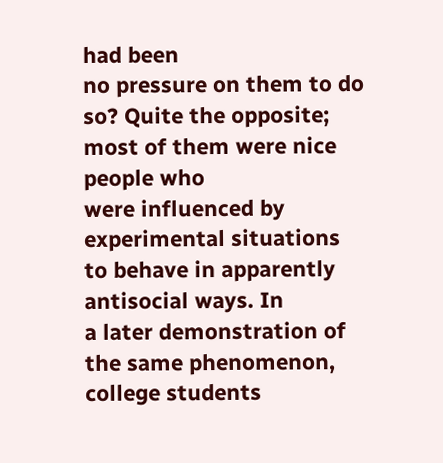had been
no pressure on them to do so? Quite the opposite; most of them were nice people who
were influenced by experimental situations to behave in apparently antisocial ways. In
a later demonstration of the same phenomenon, college students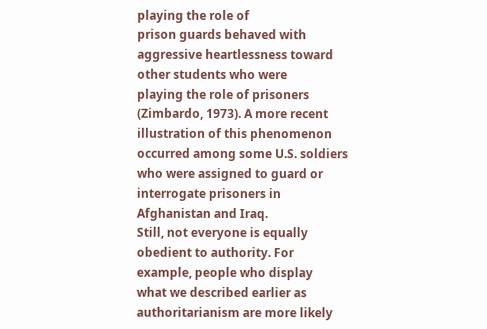playing the role of
prison guards behaved with aggressive heartlessness toward other students who were
playing the role of prisoners (Zimbardo, 1973). A more recent illustration of this phenomenon occurred among some U.S. soldiers who were assigned to guard or interrogate prisoners in Afghanistan and Iraq.
Still, not everyone is equally obedient to authority. For example, people who display
what we described earlier as authoritarianism are more likely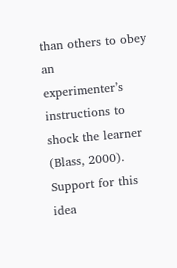than others to obey an
experimenter’s instructions to shock the learner (Blass, 2000). Support for this idea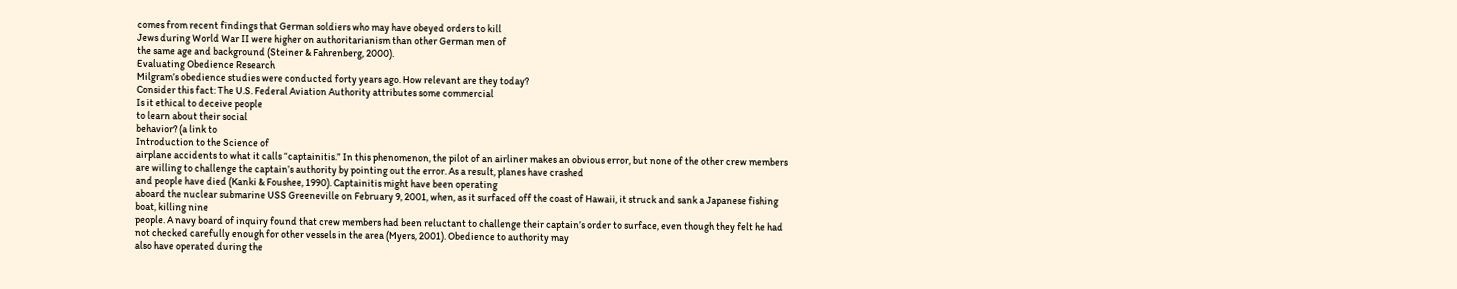comes from recent findings that German soldiers who may have obeyed orders to kill
Jews during World War II were higher on authoritarianism than other German men of
the same age and background (Steiner & Fahrenberg, 2000).
Evaluating Obedience Research
Milgram’s obedience studies were conducted forty years ago. How relevant are they today?
Consider this fact: The U.S. Federal Aviation Authority attributes some commercial
Is it ethical to deceive people
to learn about their social
behavior? (a link to
Introduction to the Science of
airplane accidents to what it calls “captainitis.” In this phenomenon, the pilot of an airliner makes an obvious error, but none of the other crew members are willing to challenge the captain’s authority by pointing out the error. As a result, planes have crashed
and people have died (Kanki & Foushee, 1990). Captainitis might have been operating
aboard the nuclear submarine USS Greeneville on February 9, 2001, when, as it surfaced off the coast of Hawaii, it struck and sank a Japanese fishing boat, killing nine
people. A navy board of inquiry found that crew members had been reluctant to challenge their captain’s order to surface, even though they felt he had not checked carefully enough for other vessels in the area (Myers, 2001). Obedience to authority may
also have operated during the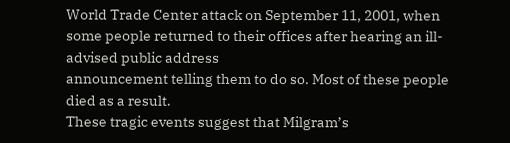World Trade Center attack on September 11, 2001, when
some people returned to their offices after hearing an ill-advised public address
announcement telling them to do so. Most of these people died as a result.
These tragic events suggest that Milgram’s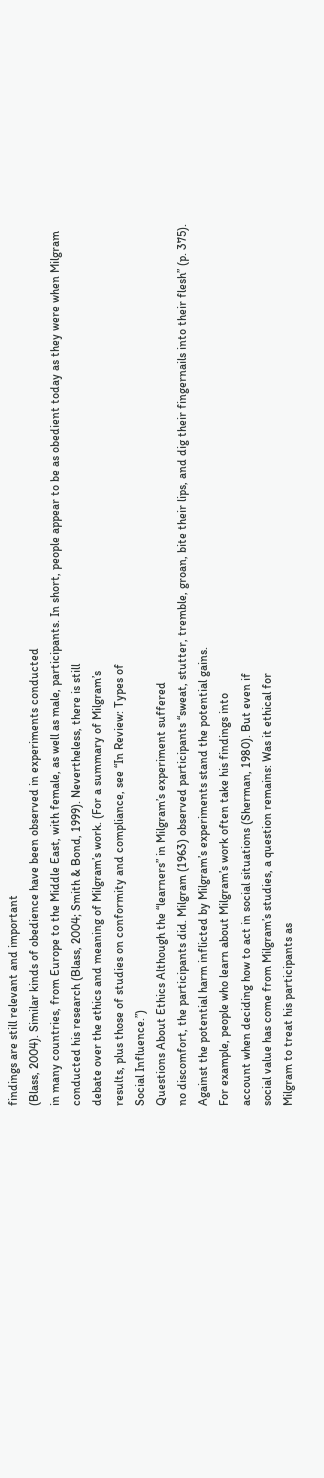findings are still relevant and important
(Blass, 2004). Similar kinds of obedience have been observed in experiments conducted
in many countries, from Europe to the Middle East, with female, as well as male, participants. In short, people appear to be as obedient today as they were when Milgram
conducted his research (Blass, 2004; Smith & Bond, 1999). Nevertheless, there is still
debate over the ethics and meaning of Milgram’s work. (For a summary of Milgram’s
results, plus those of studies on conformity and compliance, see “In Review: Types of
Social Influence.”)
Questions About Ethics Although the “learners” in Milgram’s experiment suffered
no discomfort, the participants did. Milgram (1963) observed participants “sweat, stutter, tremble, groan, bite their lips, and dig their fingernails into their flesh” (p. 375).
Against the potential harm inflicted by Milgram’s experiments stand the potential gains.
For example, people who learn about Milgram’s work often take his findings into
account when deciding how to act in social situations (Sherman, 1980). But even if
social value has come from Milgram’s studies, a question remains: Was it ethical for
Milgram to treat his participants as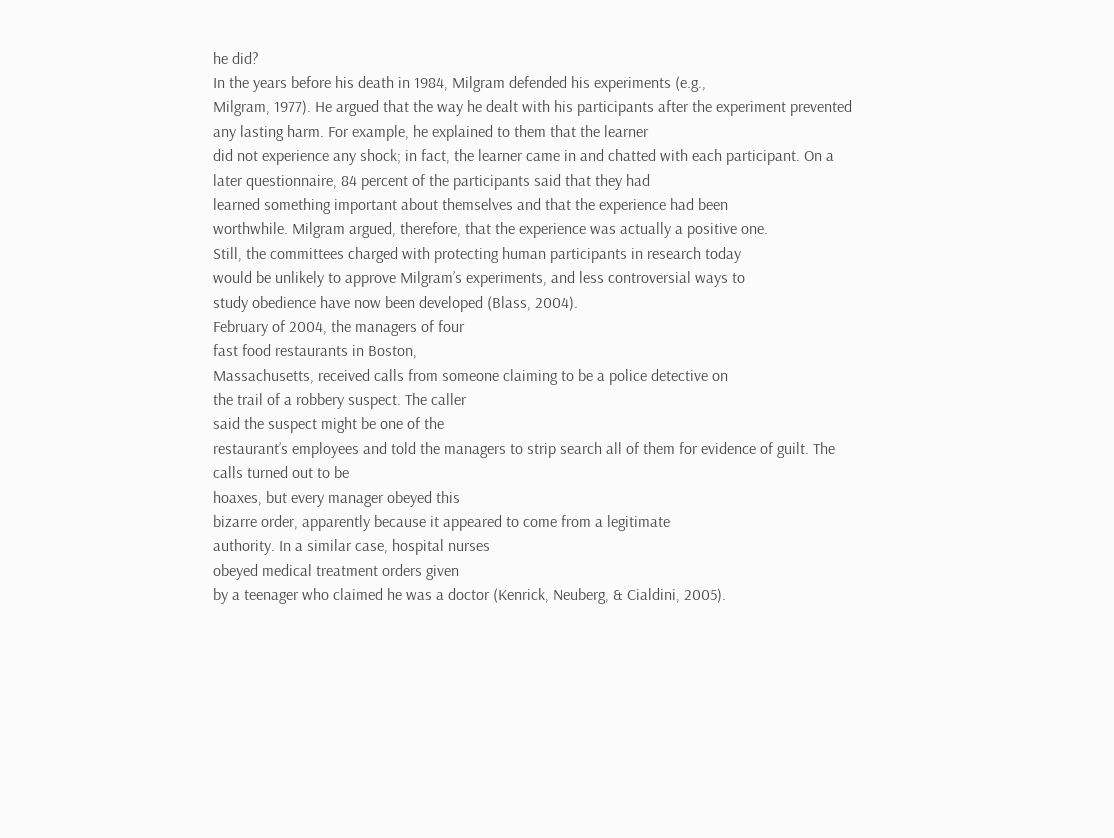he did?
In the years before his death in 1984, Milgram defended his experiments (e.g.,
Milgram, 1977). He argued that the way he dealt with his participants after the experiment prevented any lasting harm. For example, he explained to them that the learner
did not experience any shock; in fact, the learner came in and chatted with each participant. On a later questionnaire, 84 percent of the participants said that they had
learned something important about themselves and that the experience had been
worthwhile. Milgram argued, therefore, that the experience was actually a positive one.
Still, the committees charged with protecting human participants in research today
would be unlikely to approve Milgram’s experiments, and less controversial ways to
study obedience have now been developed (Blass, 2004).
February of 2004, the managers of four
fast food restaurants in Boston,
Massachusetts, received calls from someone claiming to be a police detective on
the trail of a robbery suspect. The caller
said the suspect might be one of the
restaurant’s employees and told the managers to strip search all of them for evidence of guilt. The calls turned out to be
hoaxes, but every manager obeyed this
bizarre order, apparently because it appeared to come from a legitimate
authority. In a similar case, hospital nurses
obeyed medical treatment orders given
by a teenager who claimed he was a doctor (Kenrick, Neuberg, & Cialdini, 2005).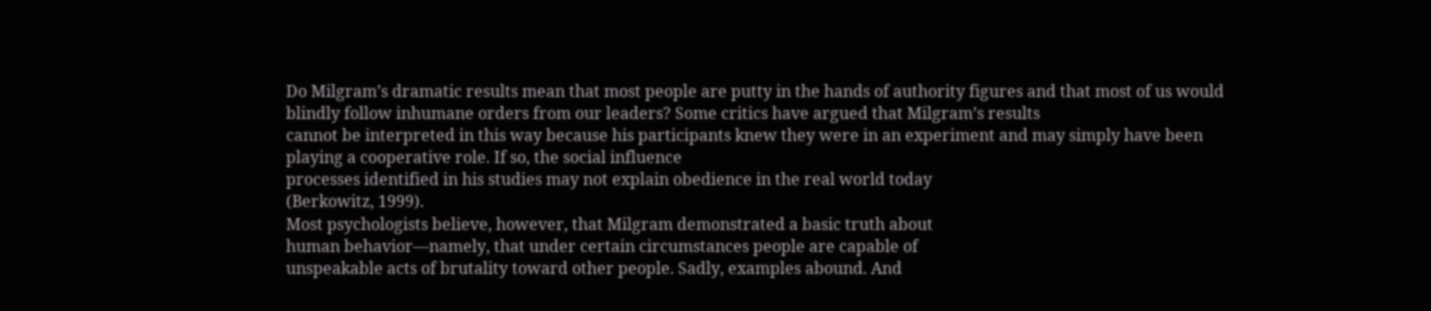Do Milgram’s dramatic results mean that most people are putty in the hands of authority figures and that most of us would blindly follow inhumane orders from our leaders? Some critics have argued that Milgram’s results
cannot be interpreted in this way because his participants knew they were in an experiment and may simply have been playing a cooperative role. If so, the social influence
processes identified in his studies may not explain obedience in the real world today
(Berkowitz, 1999).
Most psychologists believe, however, that Milgram demonstrated a basic truth about
human behavior—namely, that under certain circumstances people are capable of
unspeakable acts of brutality toward other people. Sadly, examples abound. And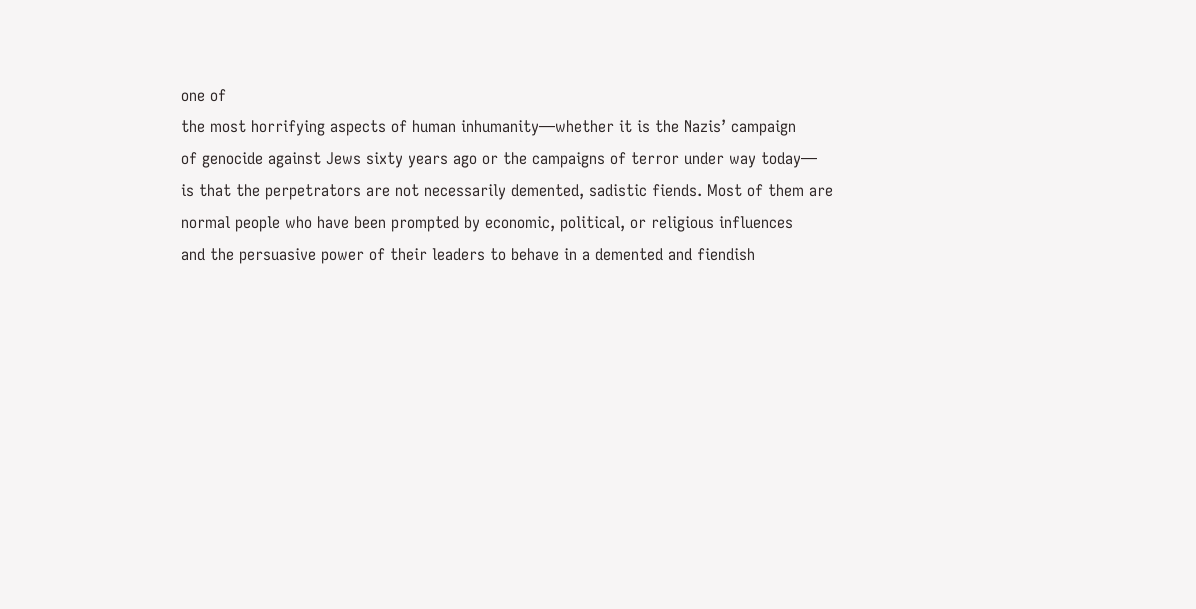one of
the most horrifying aspects of human inhumanity—whether it is the Nazis’ campaign
of genocide against Jews sixty years ago or the campaigns of terror under way today—
is that the perpetrators are not necessarily demented, sadistic fiends. Most of them are
normal people who have been prompted by economic, political, or religious influences
and the persuasive power of their leaders to behave in a demented and fiendish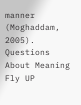manner (Moghaddam, 2005).
Questions About Meaning
Fly UP